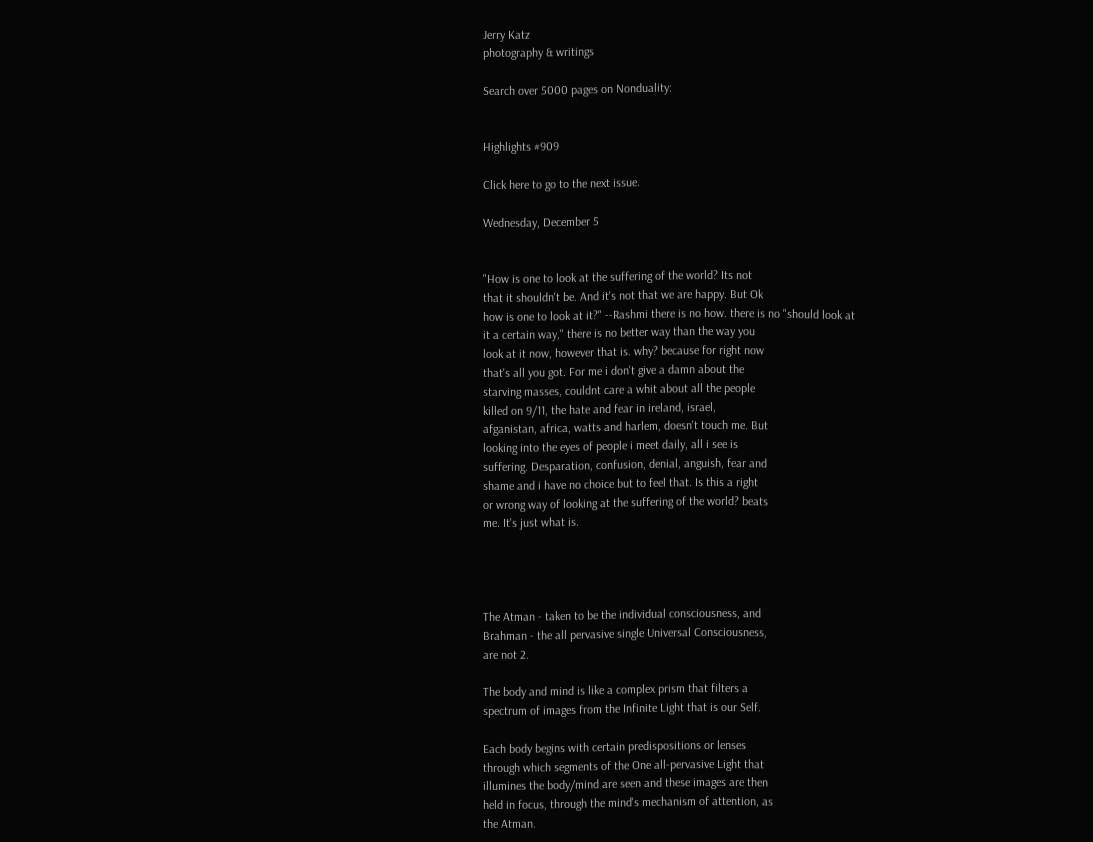Jerry Katz
photography & writings

Search over 5000 pages on Nonduality:


Highlights #909

Click here to go to the next issue.

Wednesday, December 5


"How is one to look at the suffering of the world? Its not
that it shouldn't be. And it's not that we are happy. But Ok
how is one to look at it?" --Rashmi there is no how. there is no "should look at
it a certain way," there is no better way than the way you
look at it now, however that is. why? because for right now
that's all you got. For me i don't give a damn about the
starving masses, couldnt care a whit about all the people
killed on 9/11, the hate and fear in ireland, israel,
afganistan, africa, watts and harlem, doesn't touch me. But
looking into the eyes of people i meet daily, all i see is
suffering. Desparation, confusion, denial, anguish, fear and
shame and i have no choice but to feel that. Is this a right
or wrong way of looking at the suffering of the world? beats
me. It's just what is.




The Atman - taken to be the individual consciousness, and
Brahman - the all pervasive single Universal Consciousness,
are not 2.

The body and mind is like a complex prism that filters a
spectrum of images from the Infinite Light that is our Self.

Each body begins with certain predispositions or lenses
through which segments of the One all-pervasive Light that
illumines the body/mind are seen and these images are then
held in focus, through the mind's mechanism of attention, as
the Atman.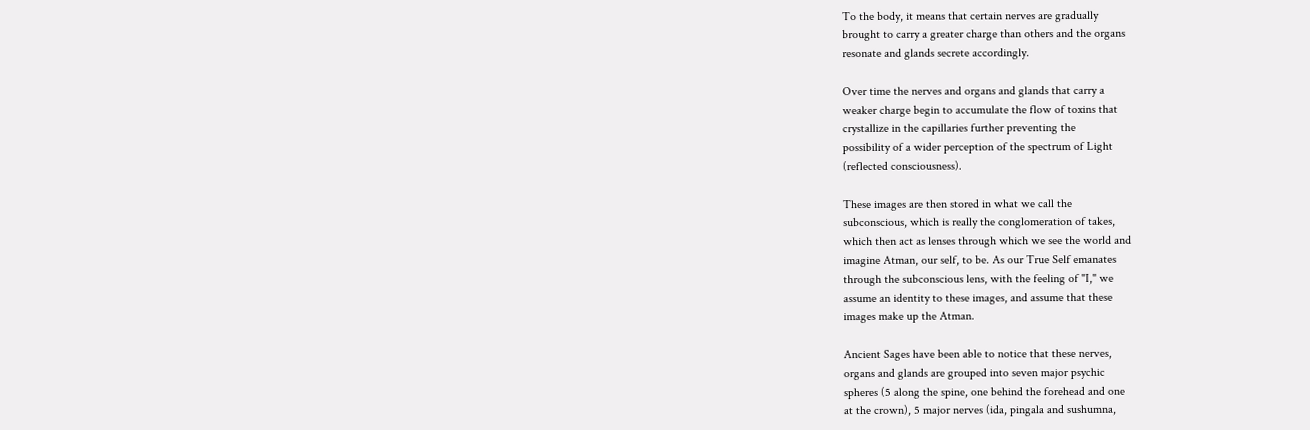To the body, it means that certain nerves are gradually
brought to carry a greater charge than others and the organs
resonate and glands secrete accordingly.

Over time the nerves and organs and glands that carry a
weaker charge begin to accumulate the flow of toxins that
crystallize in the capillaries further preventing the
possibility of a wider perception of the spectrum of Light
(reflected consciousness).

These images are then stored in what we call the
subconscious, which is really the conglomeration of takes,
which then act as lenses through which we see the world and
imagine Atman, our self, to be. As our True Self emanates
through the subconscious lens, with the feeling of "I," we
assume an identity to these images, and assume that these
images make up the Atman.

Ancient Sages have been able to notice that these nerves,
organs and glands are grouped into seven major psychic
spheres (5 along the spine, one behind the forehead and one
at the crown), 5 major nerves (ida, pingala and sushumna,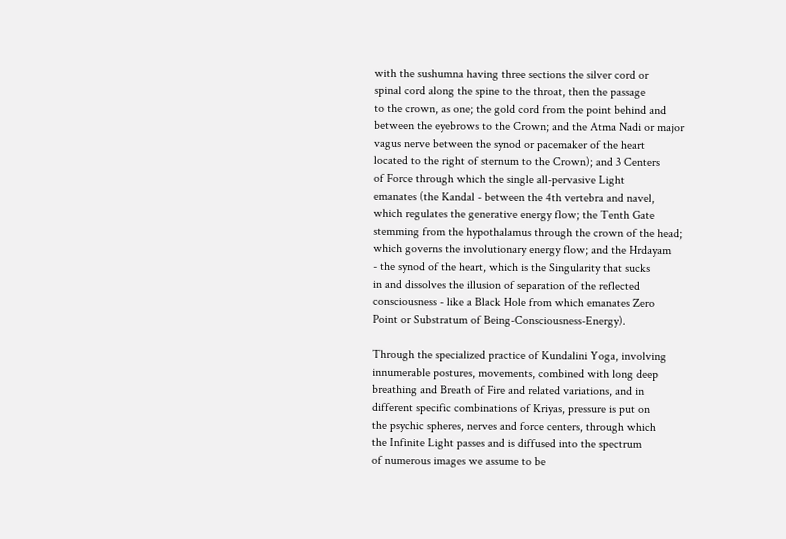with the sushumna having three sections the silver cord or
spinal cord along the spine to the throat, then the passage
to the crown, as one; the gold cord from the point behind and
between the eyebrows to the Crown; and the Atma Nadi or major
vagus nerve between the synod or pacemaker of the heart
located to the right of sternum to the Crown); and 3 Centers
of Force through which the single all-pervasive Light
emanates (the Kandal - between the 4th vertebra and navel,
which regulates the generative energy flow; the Tenth Gate
stemming from the hypothalamus through the crown of the head;
which governs the involutionary energy flow; and the Hrdayam
- the synod of the heart, which is the Singularity that sucks
in and dissolves the illusion of separation of the reflected
consciousness - like a Black Hole from which emanates Zero
Point or Substratum of Being-Consciousness-Energy).

Through the specialized practice of Kundalini Yoga, involving
innumerable postures, movements, combined with long deep
breathing and Breath of Fire and related variations, and in
different specific combinations of Kriyas, pressure is put on
the psychic spheres, nerves and force centers, through which
the Infinite Light passes and is diffused into the spectrum
of numerous images we assume to be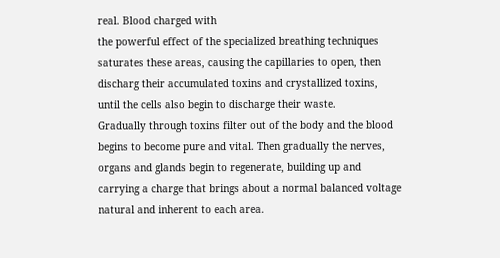real. Blood charged with
the powerful effect of the specialized breathing techniques
saturates these areas, causing the capillaries to open, then
discharg their accumulated toxins and crystallized toxins,
until the cells also begin to discharge their waste.
Gradually through toxins filter out of the body and the blood
begins to become pure and vital. Then gradually the nerves,
organs and glands begin to regenerate, building up and
carrying a charge that brings about a normal balanced voltage
natural and inherent to each area.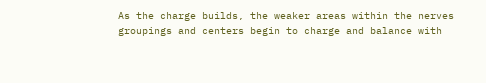As the charge builds, the weaker areas within the nerves
groupings and centers begin to charge and balance with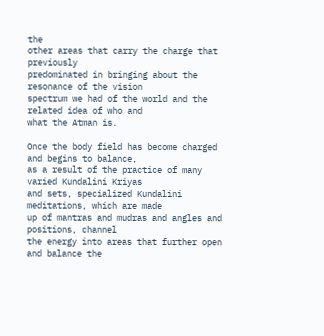the
other areas that carry the charge that previously
predominated in bringing about the resonance of the vision
spectrum we had of the world and the related idea of who and
what the Atman is.

Once the body field has become charged and begins to balance,
as a result of the practice of many varied Kundalini Kriyas
and sets, specialized Kundalini meditations, which are made
up of mantras and mudras and angles and positions, channel
the energy into areas that further open and balance the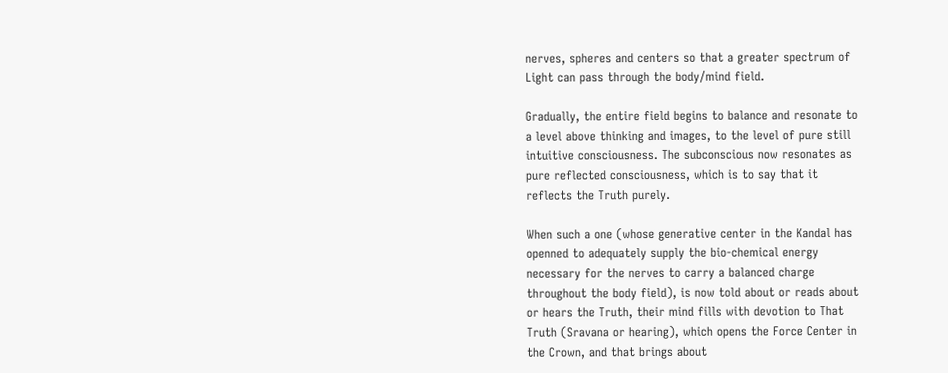nerves, spheres and centers so that a greater spectrum of
Light can pass through the body/mind field.

Gradually, the entire field begins to balance and resonate to
a level above thinking and images, to the level of pure still
intuitive consciousness. The subconscious now resonates as
pure reflected consciousness, which is to say that it
reflects the Truth purely.

When such a one (whose generative center in the Kandal has
openned to adequately supply the bio-chemical energy
necessary for the nerves to carry a balanced charge
throughout the body field), is now told about or reads about
or hears the Truth, their mind fills with devotion to That
Truth (Sravana or hearing), which opens the Force Center in
the Crown, and that brings about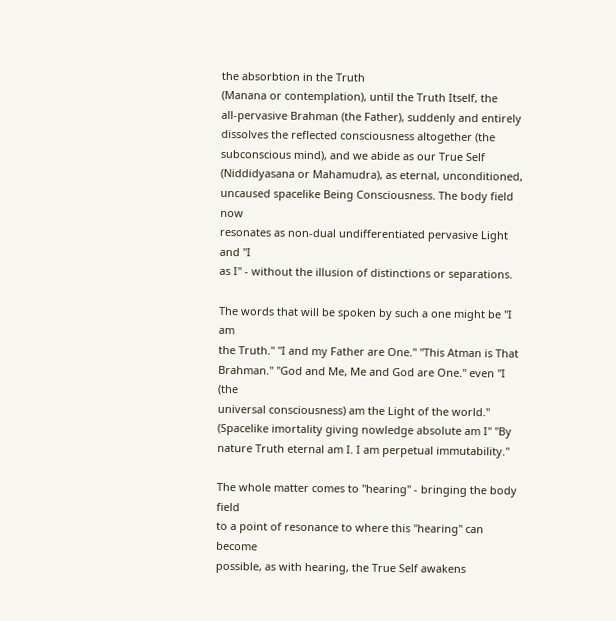the absorbtion in the Truth
(Manana or contemplation), until the Truth Itself, the
all-pervasive Brahman (the Father), suddenly and entirely
dissolves the reflected consciousness altogether (the
subconscious mind), and we abide as our True Self
(Niddidyasana or Mahamudra), as eternal, unconditioned,
uncaused spacelike Being Consciousness. The body field now
resonates as non-dual undifferentiated pervasive Light and "I
as I" - without the illusion of distinctions or separations.

The words that will be spoken by such a one might be "I am
the Truth." "I and my Father are One." "This Atman is That
Brahman." "God and Me, Me and God are One." even "I (the
universal consciousness) am the Light of the world."
(Spacelike imortality giving nowledge absolute am I" "By
nature Truth eternal am I. I am perpetual immutability."

The whole matter comes to "hearing" - bringing the body field
to a point of resonance to where this "hearing" can become
possible, as with hearing, the True Self awakens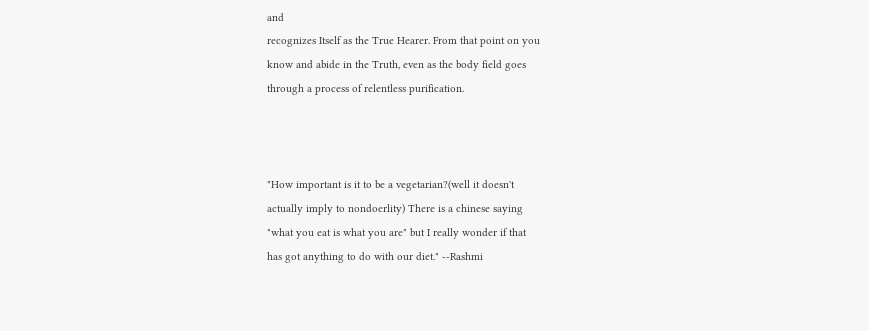and
recognizes Itself as the True Hearer. From that point on you
know and abide in the Truth, even as the body field goes
through a process of relentless purification.



"How important is it to be a vegetarian?(well it doesn't
actually imply to nondoerlity) There is a chinese saying
"what you eat is what you are" but I really wonder if that
has got anything to do with our diet." --Rashmi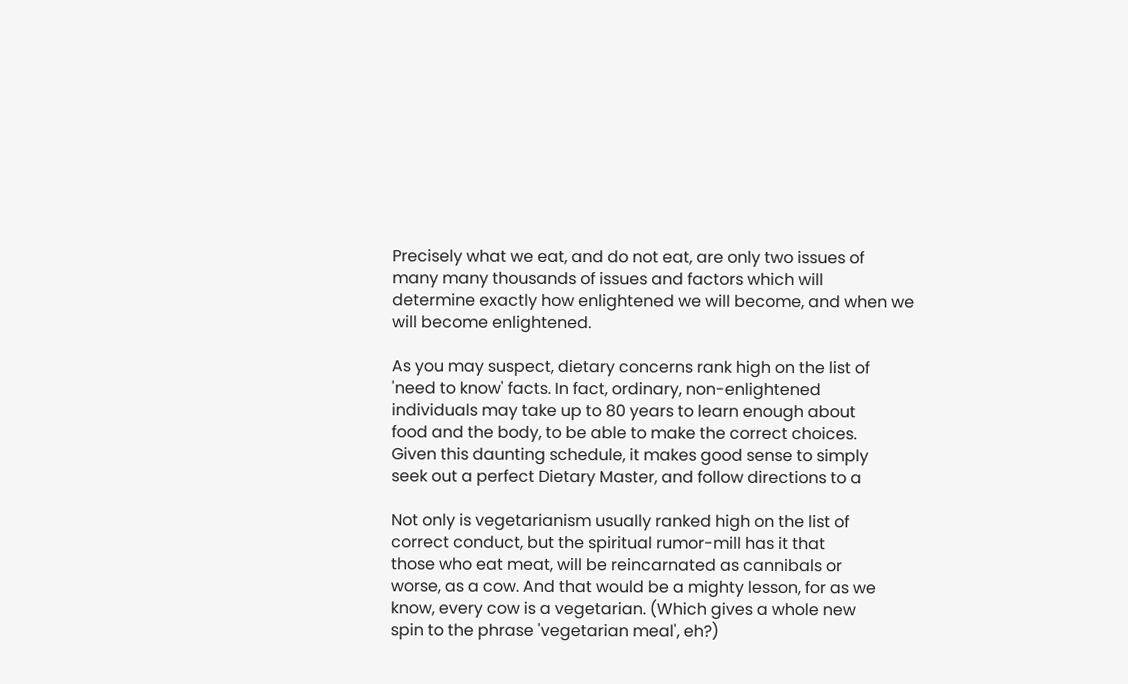Precisely what we eat, and do not eat, are only two issues of
many many thousands of issues and factors which will
determine exactly how enlightened we will become, and when we
will become enlightened.

As you may suspect, dietary concerns rank high on the list of
'need to know' facts. In fact, ordinary, non-enlightened
individuals may take up to 80 years to learn enough about
food and the body, to be able to make the correct choices.
Given this daunting schedule, it makes good sense to simply
seek out a perfect Dietary Master, and follow directions to a

Not only is vegetarianism usually ranked high on the list of
correct conduct, but the spiritual rumor-mill has it that
those who eat meat, will be reincarnated as cannibals or
worse, as a cow. And that would be a mighty lesson, for as we
know, every cow is a vegetarian. (Which gives a whole new
spin to the phrase 'vegetarian meal', eh?)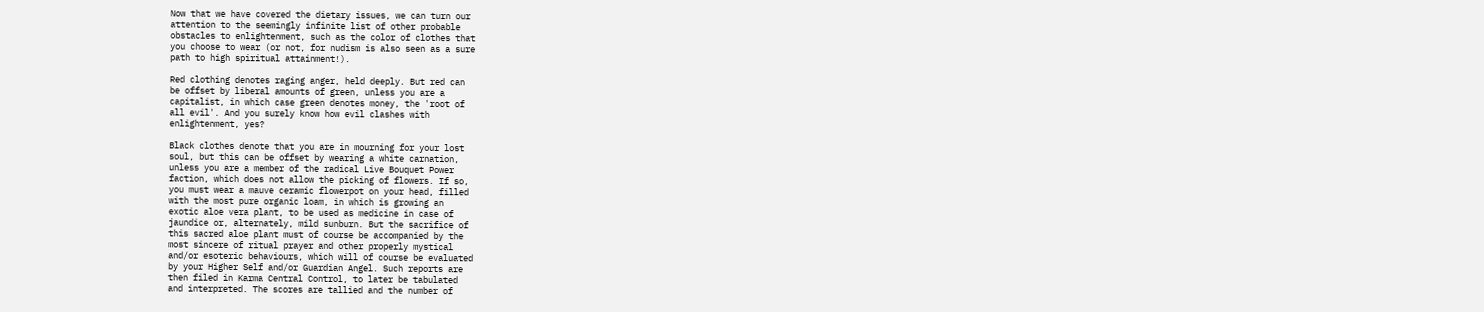Now that we have covered the dietary issues, we can turn our
attention to the seemingly infinite list of other probable
obstacles to enlightenment, such as the color of clothes that
you choose to wear (or not, for nudism is also seen as a sure
path to high spiritual attainment!).

Red clothing denotes raging anger, held deeply. But red can
be offset by liberal amounts of green, unless you are a
capitalist, in which case green denotes money, the 'root of
all evil'. And you surely know how evil clashes with
enlightenment, yes?

Black clothes denote that you are in mourning for your lost
soul, but this can be offset by wearing a white carnation,
unless you are a member of the radical Live Bouquet Power
faction, which does not allow the picking of flowers. If so,
you must wear a mauve ceramic flowerpot on your head, filled
with the most pure organic loam, in which is growing an
exotic aloe vera plant, to be used as medicine in case of
jaundice or, alternately, mild sunburn. But the sacrifice of
this sacred aloe plant must of course be accompanied by the
most sincere of ritual prayer and other properly mystical
and/or esoteric behaviours, which will of course be evaluated
by your Higher Self and/or Guardian Angel. Such reports are
then filed in Karma Central Control, to later be tabulated
and interpreted. The scores are tallied and the number of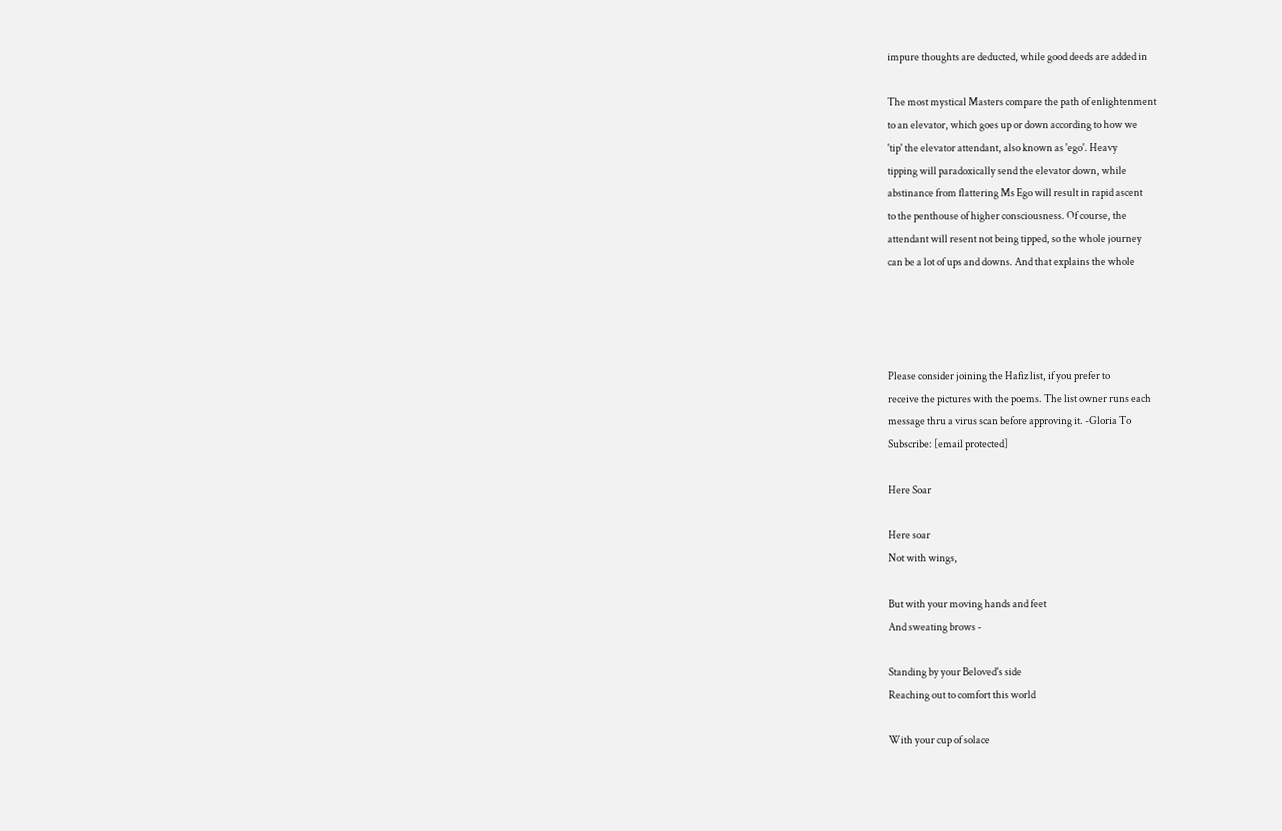impure thoughts are deducted, while good deeds are added in

The most mystical Masters compare the path of enlightenment
to an elevator, which goes up or down according to how we
'tip' the elevator attendant, also known as 'ego'. Heavy
tipping will paradoxically send the elevator down, while
abstinance from flattering Ms Ego will result in rapid ascent
to the penthouse of higher consciousness. Of course, the
attendant will resent not being tipped, so the whole journey
can be a lot of ups and downs. And that explains the whole




Please consider joining the Hafiz list, if you prefer to
receive the pictures with the poems. The list owner runs each
message thru a virus scan before approving it. -Gloria To
Subscribe: [email protected]

Here Soar

Here soar
Not with wings,

But with your moving hands and feet
And sweating brows -

Standing by your Beloved's side
Reaching out to comfort this world

With your cup of solace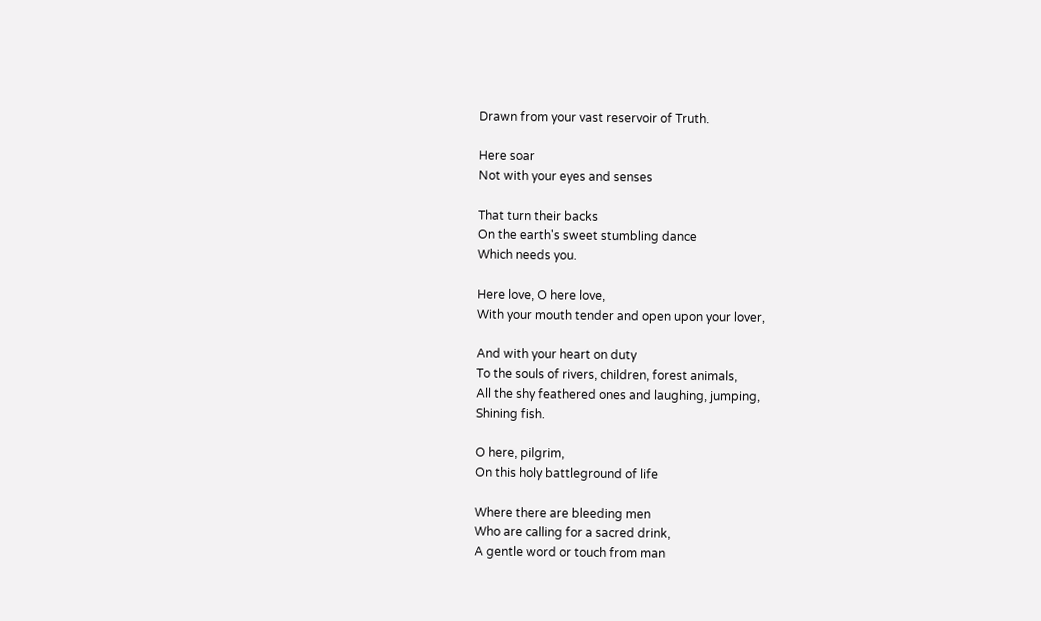Drawn from your vast reservoir of Truth.

Here soar
Not with your eyes and senses

That turn their backs
On the earth's sweet stumbling dance
Which needs you.

Here love, O here love,
With your mouth tender and open upon your lover,

And with your heart on duty
To the souls of rivers, children, forest animals,
All the shy feathered ones and laughing, jumping,
Shining fish.

O here, pilgrim,
On this holy battleground of life

Where there are bleeding men
Who are calling for a sacred drink,
A gentle word or touch from man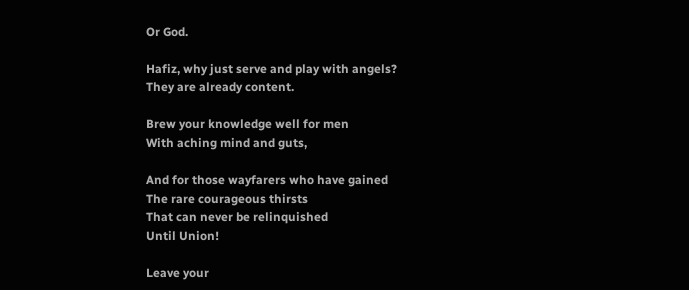Or God.

Hafiz, why just serve and play with angels?
They are already content.

Brew your knowledge well for men
With aching mind and guts,

And for those wayfarers who have gained
The rare courageous thirsts
That can never be relinquished
Until Union!

Leave your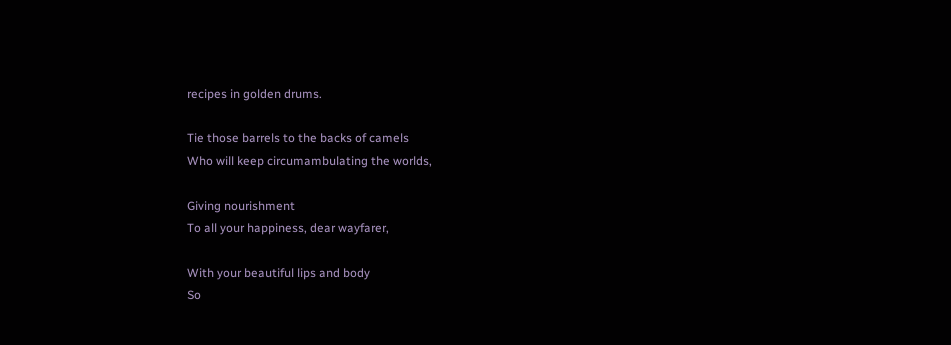recipes in golden drums.

Tie those barrels to the backs of camels
Who will keep circumambulating the worlds,

Giving nourishment
To all your happiness, dear wayfarer,

With your beautiful lips and body
So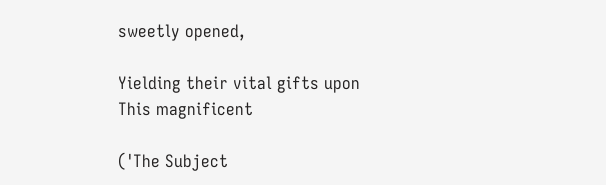sweetly opened,

Yielding their vital gifts upon
This magnificent

('The Subject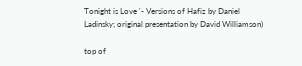Tonight is Love '- Versions of Hafiz by Daniel
Ladinsky; original presentation by David Williamson)

top of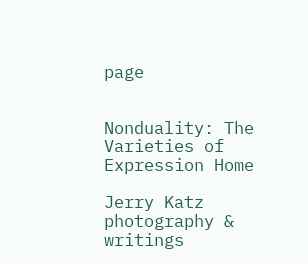page


Nonduality: The Varieties of Expression Home

Jerry Katz
photography & writings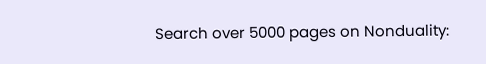Search over 5000 pages on Nonduality: